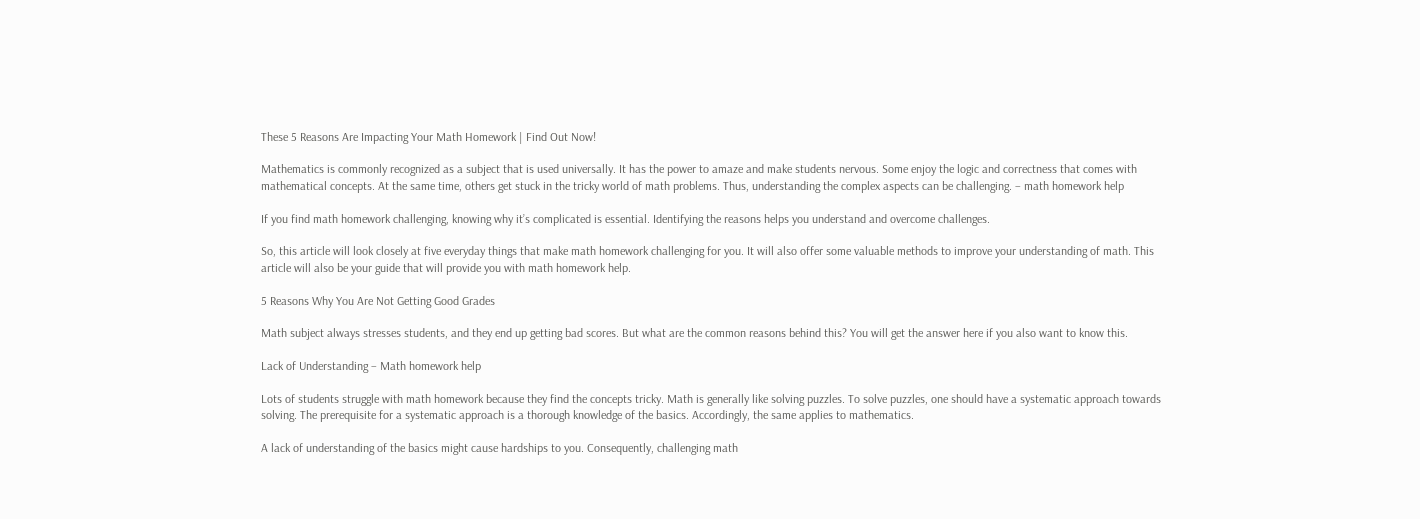These 5 Reasons Are Impacting Your Math Homework | Find Out Now!

Mathematics is commonly recognized as a subject that is used universally. It has the power to amaze and make students nervous. Some enjoy the logic and correctness that comes with mathematical concepts. At the same time, others get stuck in the tricky world of math problems. Thus, understanding the complex aspects can be challenging. – math homework help

If you find math homework challenging, knowing why it’s complicated is essential. Identifying the reasons helps you understand and overcome challenges.

So, this article will look closely at five everyday things that make math homework challenging for you. It will also offer some valuable methods to improve your understanding of math. This article will also be your guide that will provide you with math homework help.

5 Reasons Why You Are Not Getting Good Grades

Math subject always stresses students, and they end up getting bad scores. But what are the common reasons behind this? You will get the answer here if you also want to know this.

Lack of Understanding – Math homework help

Lots of students struggle with math homework because they find the concepts tricky. Math is generally like solving puzzles. To solve puzzles, one should have a systematic approach towards solving. The prerequisite for a systematic approach is a thorough knowledge of the basics. Accordingly, the same applies to mathematics.

A lack of understanding of the basics might cause hardships to you. Consequently, challenging math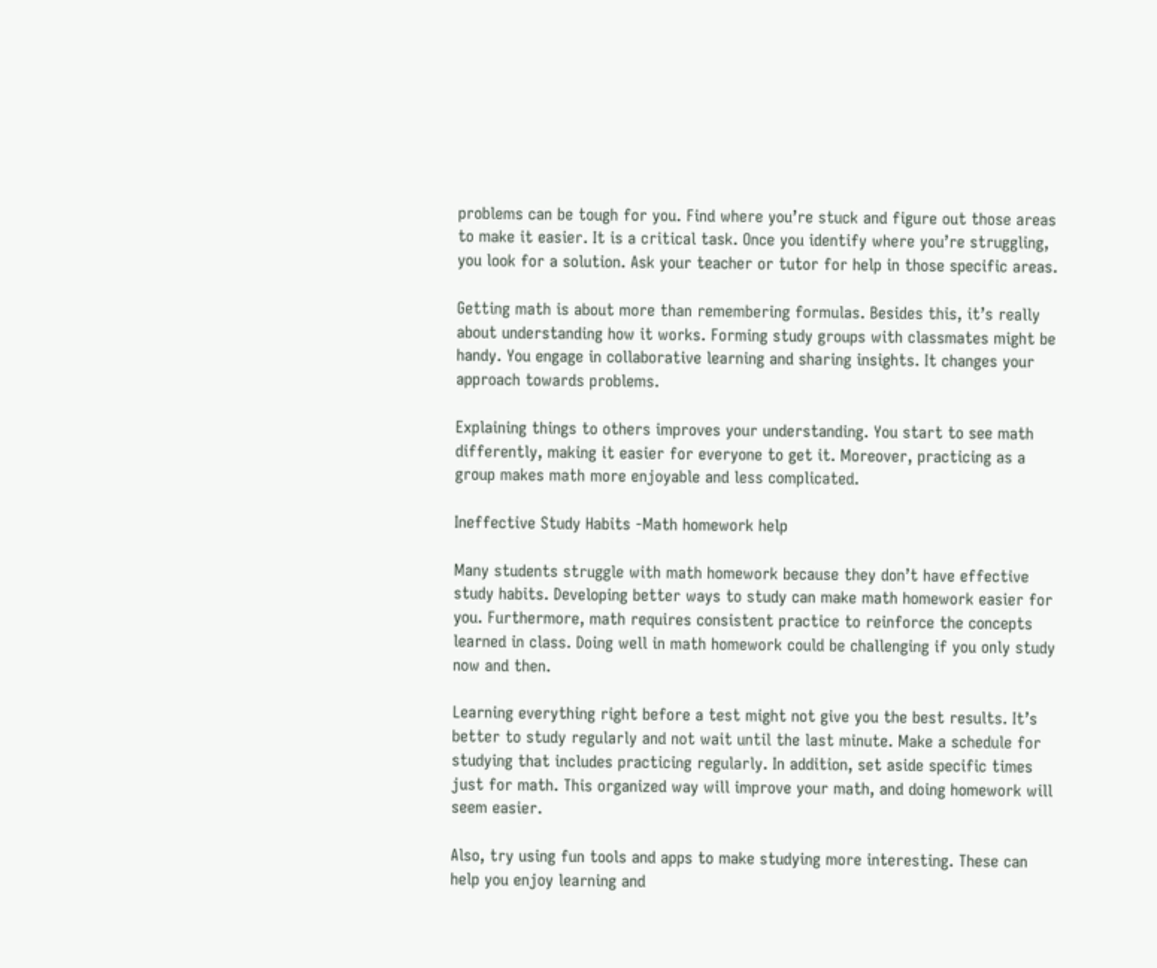problems can be tough for you. Find where you’re stuck and figure out those areas to make it easier. It is a critical task. Once you identify where you’re struggling, you look for a solution. Ask your teacher or tutor for help in those specific areas.

Getting math is about more than remembering formulas. Besides this, it’s really about understanding how it works. Forming study groups with classmates might be handy. You engage in collaborative learning and sharing insights. It changes your approach towards problems.

Explaining things to others improves your understanding. You start to see math differently, making it easier for everyone to get it. Moreover, practicing as a group makes math more enjoyable and less complicated.

Ineffective Study Habits -Math homework help

Many students struggle with math homework because they don’t have effective study habits. Developing better ways to study can make math homework easier for you. Furthermore, math requires consistent practice to reinforce the concepts learned in class. Doing well in math homework could be challenging if you only study now and then.

Learning everything right before a test might not give you the best results. It’s better to study regularly and not wait until the last minute. Make a schedule for studying that includes practicing regularly. In addition, set aside specific times just for math. This organized way will improve your math, and doing homework will seem easier.

Also, try using fun tools and apps to make studying more interesting. These can help you enjoy learning and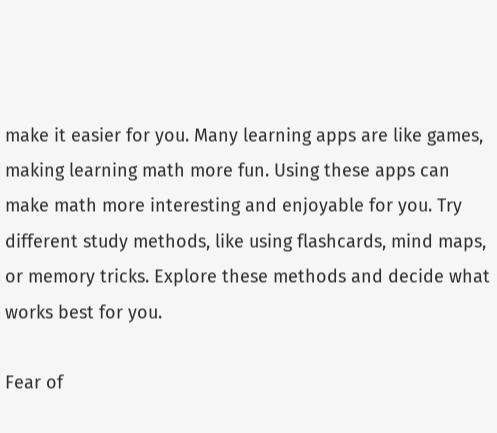make it easier for you. Many learning apps are like games, making learning math more fun. Using these apps can make math more interesting and enjoyable for you. Try different study methods, like using flashcards, mind maps, or memory tricks. Explore these methods and decide what works best for you.

Fear of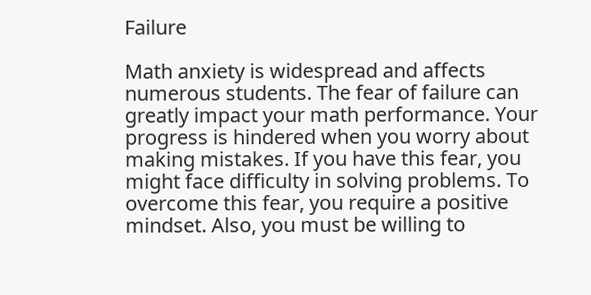Failure

Math anxiety is widespread and affects numerous students. The fear of failure can greatly impact your math performance. Your progress is hindered when you worry about making mistakes. If you have this fear, you might face difficulty in solving problems. To overcome this fear, you require a positive mindset. Also, you must be willing to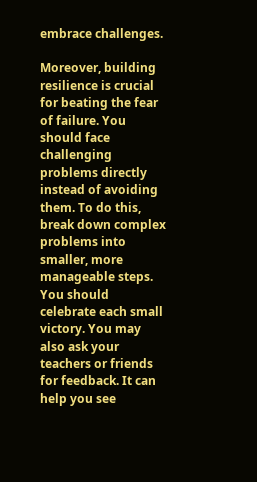embrace challenges.

Moreover, building resilience is crucial for beating the fear of failure. You should face challenging problems directly instead of avoiding them. To do this, break down complex problems into smaller, more manageable steps. You should celebrate each small victory. You may also ask your teachers or friends for feedback. It can help you see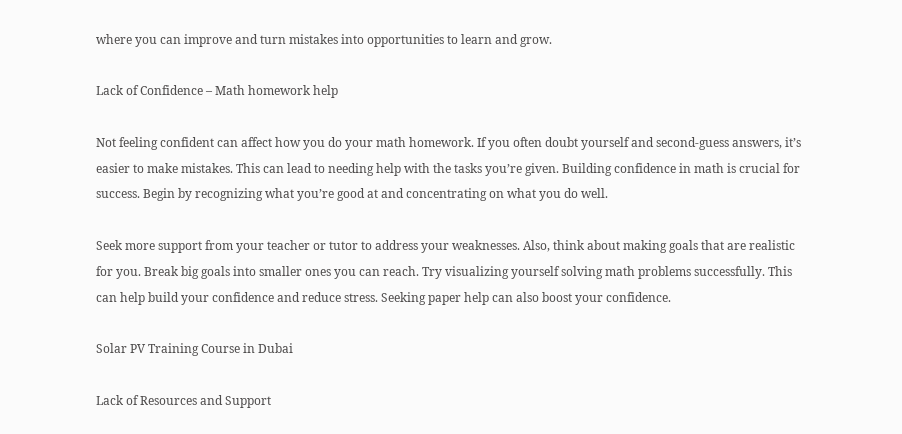where you can improve and turn mistakes into opportunities to learn and grow.

Lack of Confidence – Math homework help

Not feeling confident can affect how you do your math homework. If you often doubt yourself and second-guess answers, it’s easier to make mistakes. This can lead to needing help with the tasks you’re given. Building confidence in math is crucial for success. Begin by recognizing what you’re good at and concentrating on what you do well.

Seek more support from your teacher or tutor to address your weaknesses. Also, think about making goals that are realistic for you. Break big goals into smaller ones you can reach. Try visualizing yourself solving math problems successfully. This can help build your confidence and reduce stress. Seeking paper help can also boost your confidence.

Solar PV Training Course in Dubai

Lack of Resources and Support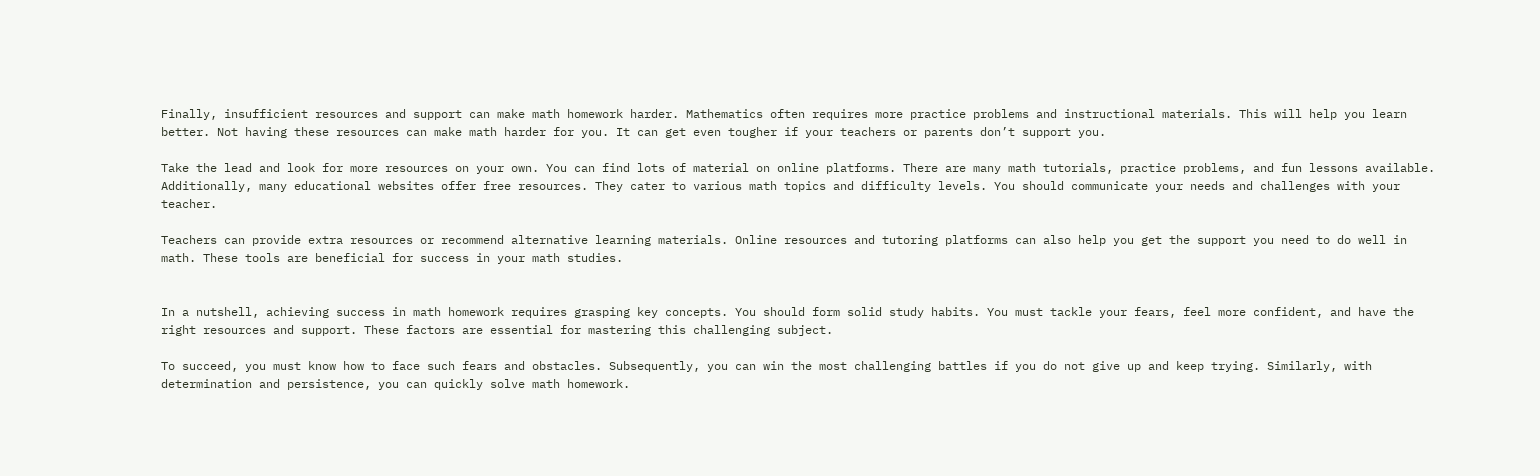Finally, insufficient resources and support can make math homework harder. Mathematics often requires more practice problems and instructional materials. This will help you learn better. Not having these resources can make math harder for you. It can get even tougher if your teachers or parents don’t support you.

Take the lead and look for more resources on your own. You can find lots of material on online platforms. There are many math tutorials, practice problems, and fun lessons available. Additionally, many educational websites offer free resources. They cater to various math topics and difficulty levels. You should communicate your needs and challenges with your teacher.

Teachers can provide extra resources or recommend alternative learning materials. Online resources and tutoring platforms can also help you get the support you need to do well in math. These tools are beneficial for success in your math studies.


In a nutshell, achieving success in math homework requires grasping key concepts. You should form solid study habits. You must tackle your fears, feel more confident, and have the right resources and support. These factors are essential for mastering this challenging subject.

To succeed, you must know how to face such fears and obstacles. Subsequently, you can win the most challenging battles if you do not give up and keep trying. Similarly, with determination and persistence, you can quickly solve math homework.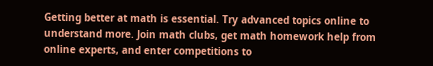Getting better at math is essential. Try advanced topics online to understand more. Join math clubs, get math homework help from online experts, and enter competitions to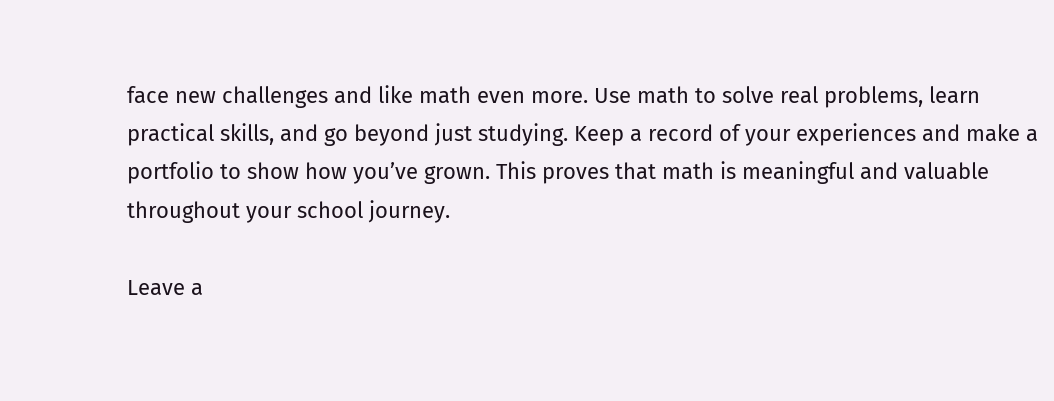face new challenges and like math even more. Use math to solve real problems, learn practical skills, and go beyond just studying. Keep a record of your experiences and make a portfolio to show how you’ve grown. This proves that math is meaningful and valuable throughout your school journey.

Leave a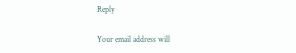Reply

Your email address will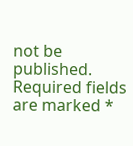not be published. Required fields are marked *